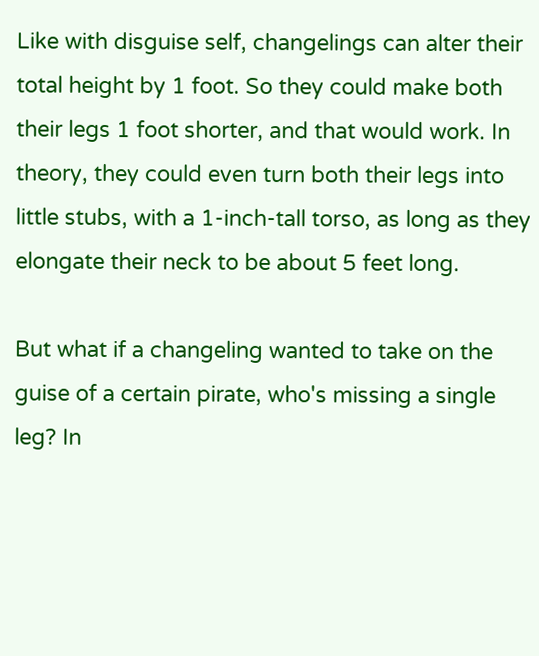Like with disguise self, changelings can alter their total height by 1 foot. So they could make both their legs 1 foot shorter, and that would work. In theory, they could even turn both their legs into little stubs, with a 1-inch-tall torso, as long as they elongate their neck to be about 5 feet long.

But what if a changeling wanted to take on the guise of a certain pirate, who's missing a single leg? In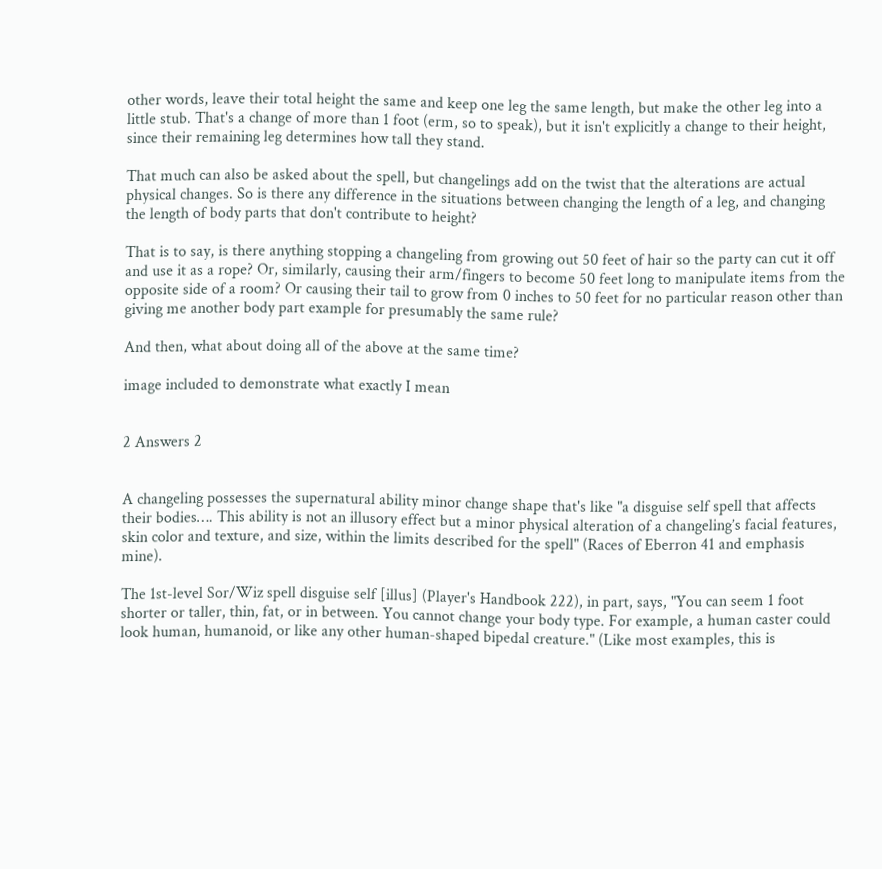other words, leave their total height the same and keep one leg the same length, but make the other leg into a little stub. That's a change of more than 1 foot (erm, so to speak), but it isn't explicitly a change to their height, since their remaining leg determines how tall they stand.

That much can also be asked about the spell, but changelings add on the twist that the alterations are actual physical changes. So is there any difference in the situations between changing the length of a leg, and changing the length of body parts that don't contribute to height?

That is to say, is there anything stopping a changeling from growing out 50 feet of hair so the party can cut it off and use it as a rope? Or, similarly, causing their arm/fingers to become 50 feet long to manipulate items from the opposite side of a room? Or causing their tail to grow from 0 inches to 50 feet for no particular reason other than giving me another body part example for presumably the same rule?

And then, what about doing all of the above at the same time?

image included to demonstrate what exactly I mean


2 Answers 2


A changeling possesses the supernatural ability minor change shape that's like "a disguise self spell that affects their bodies…. This ability is not an illusory effect but a minor physical alteration of a changeling’s facial features, skin color and texture, and size, within the limits described for the spell" (Races of Eberron 41 and emphasis mine).

The 1st-level Sor/Wiz spell disguise self [illus] (Player's Handbook 222), in part, says, "You can seem 1 foot shorter or taller, thin, fat, or in between. You cannot change your body type. For example, a human caster could look human, humanoid, or like any other human-shaped bipedal creature." (Like most examples, this is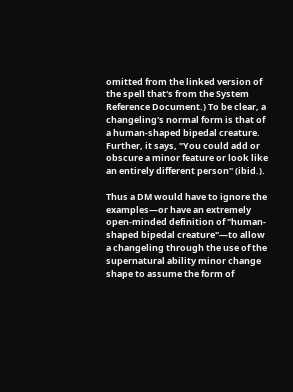omitted from the linked version of the spell that's from the System Reference Document.) To be clear, a changeling's normal form is that of a human-shaped bipedal creature. Further, it says, "You could add or obscure a minor feature or look like an entirely different person" (ibid.).

Thus a DM would have to ignore the examples—or have an extremely open-minded definition of "human-shaped bipedal creature"—to allow a changeling through the use of the supernatural ability minor change shape to assume the form of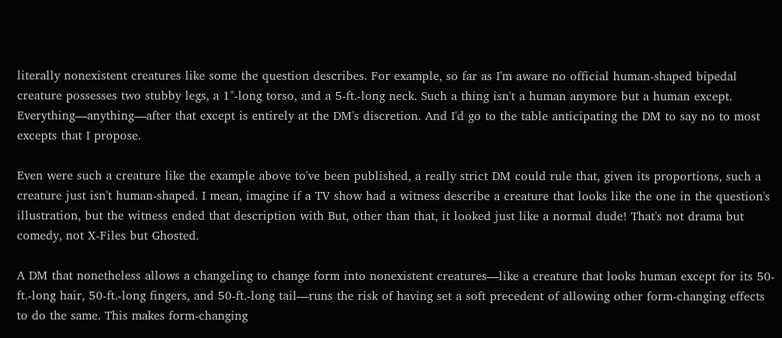literally nonexistent creatures like some the question describes. For example, so far as I'm aware no official human-shaped bipedal creature possesses two stubby legs, a 1"-long torso, and a 5-ft.-long neck. Such a thing isn't a human anymore but a human except. Everything—anything—after that except is entirely at the DM's discretion. And I'd go to the table anticipating the DM to say no to most excepts that I propose.

Even were such a creature like the example above to've been published, a really strict DM could rule that, given its proportions, such a creature just isn't human-shaped. I mean, imagine if a TV show had a witness describe a creature that looks like the one in the question's illustration, but the witness ended that description with But, other than that, it looked just like a normal dude! That's not drama but comedy, not X-Files but Ghosted.

A DM that nonetheless allows a changeling to change form into nonexistent creatures—like a creature that looks human except for its 50-ft.-long hair, 50-ft.-long fingers, and 50-ft.-long tail—runs the risk of having set a soft precedent of allowing other form-changing effects to do the same. This makes form-changing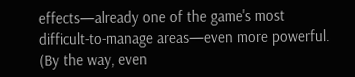effects—already one of the game's most difficult-to-manage areas—even more powerful. (By the way, even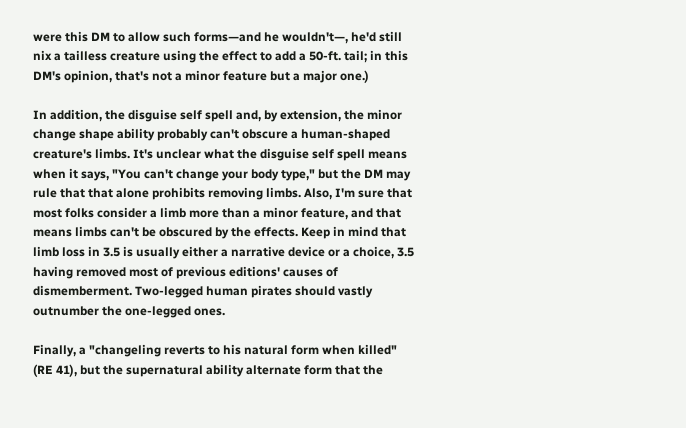were this DM to allow such forms—and he wouldn't—, he'd still nix a tailless creature using the effect to add a 50-ft. tail; in this DM's opinion, that's not a minor feature but a major one.)

In addition, the disguise self spell and, by extension, the minor change shape ability probably can't obscure a human-shaped creature's limbs. It's unclear what the disguise self spell means when it says, "You can't change your body type," but the DM may rule that that alone prohibits removing limbs. Also, I'm sure that most folks consider a limb more than a minor feature, and that means limbs can't be obscured by the effects. Keep in mind that limb loss in 3.5 is usually either a narrative device or a choice, 3.5 having removed most of previous editions' causes of dismemberment. Two-legged human pirates should vastly outnumber the one-legged ones.

Finally, a "changeling reverts to his natural form when killed" (RE 41), but the supernatural ability alternate form that the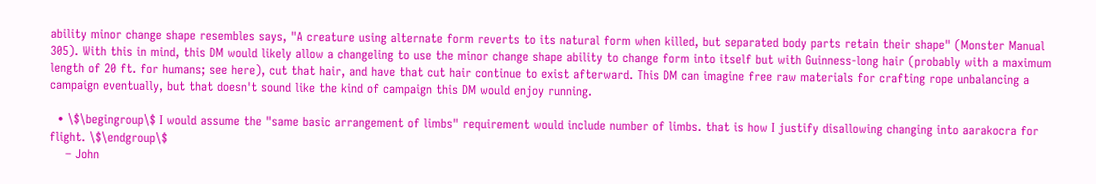ability minor change shape resembles says, "A creature using alternate form reverts to its natural form when killed, but separated body parts retain their shape" (Monster Manual 305). With this in mind, this DM would likely allow a changeling to use the minor change shape ability to change form into itself but with Guinness-long hair (probably with a maximum length of 20 ft. for humans; see here), cut that hair, and have that cut hair continue to exist afterward. This DM can imagine free raw materials for crafting rope unbalancing a campaign eventually, but that doesn't sound like the kind of campaign this DM would enjoy running.

  • \$\begingroup\$ I would assume the "same basic arrangement of limbs" requirement would include number of limbs. that is how I justify disallowing changing into aarakocra for flight. \$\endgroup\$
    – John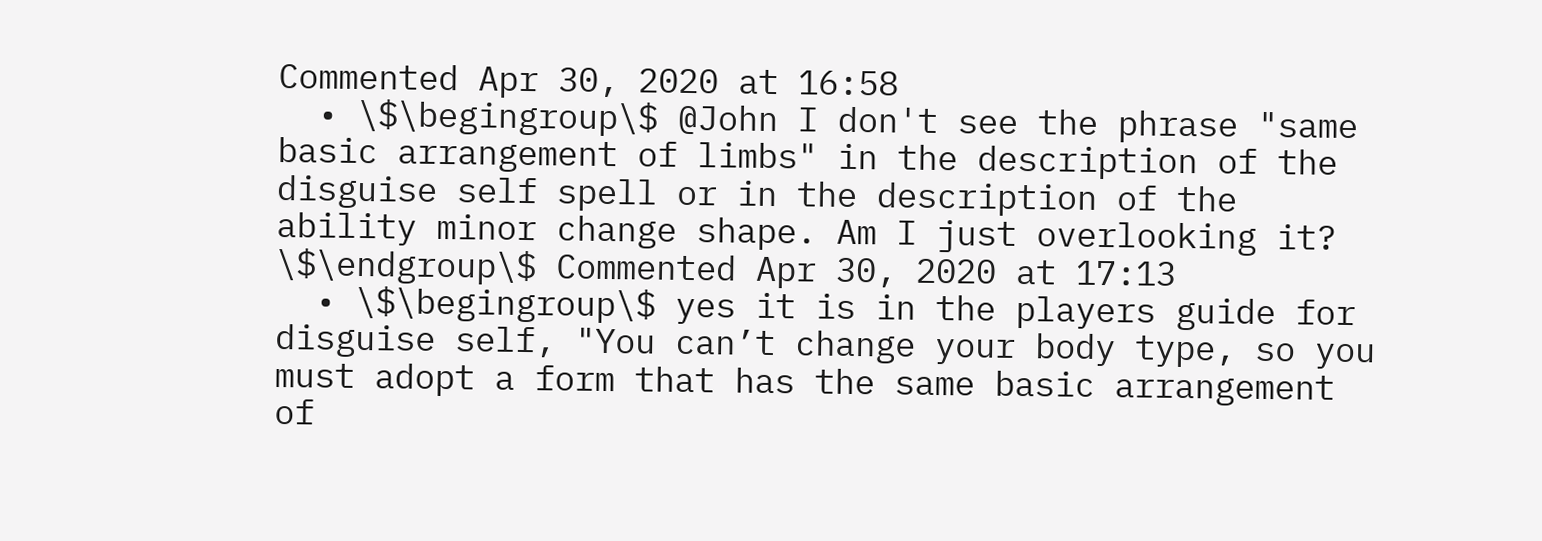Commented Apr 30, 2020 at 16:58
  • \$\begingroup\$ @John I don't see the phrase "same basic arrangement of limbs" in the description of the disguise self spell or in the description of the ability minor change shape. Am I just overlooking it? \$\endgroup\$ Commented Apr 30, 2020 at 17:13
  • \$\begingroup\$ yes it is in the players guide for disguise self, "You can’t change your body type, so you must adopt a form that has the same basic arrangement of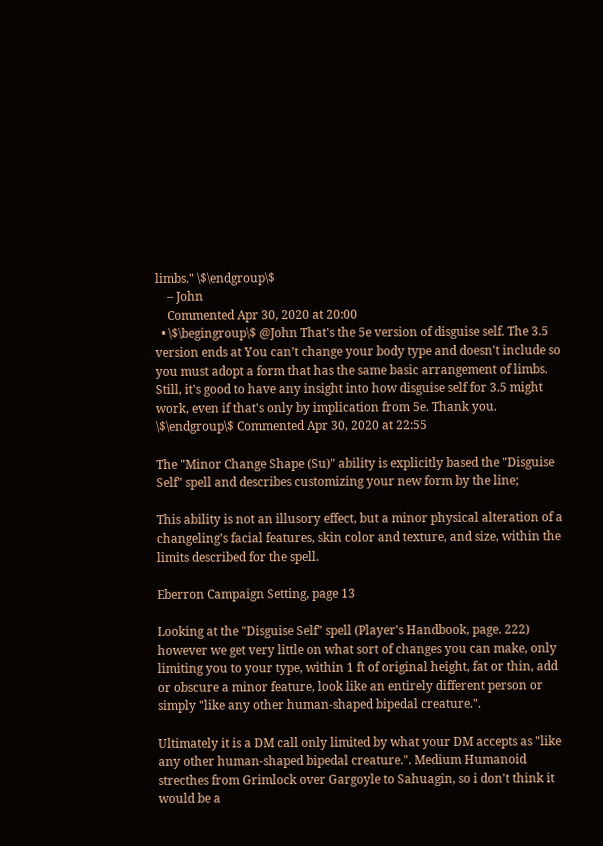limbs." \$\endgroup\$
    – John
    Commented Apr 30, 2020 at 20:00
  • \$\begingroup\$ @John That's the 5e version of disguise self. The 3.5 version ends at You can’t change your body type and doesn't include so you must adopt a form that has the same basic arrangement of limbs. Still, it's good to have any insight into how disguise self for 3.5 might work, even if that's only by implication from 5e. Thank you. \$\endgroup\$ Commented Apr 30, 2020 at 22:55

The "Minor Change Shape (Su)" ability is explicitly based the "Disguise Self" spell and describes customizing your new form by the line;

This ability is not an illusory effect, but a minor physical alteration of a changeling’s facial features, skin color and texture, and size, within the limits described for the spell.

Eberron Campaign Setting, page 13

Looking at the "Disguise Self" spell (Player's Handbook, page. 222) however we get very little on what sort of changes you can make, only limiting you to your type, within 1 ft of original height, fat or thin, add or obscure a minor feature, look like an entirely different person or simply "like any other human-shaped bipedal creature.".

Ultimately it is a DM call only limited by what your DM accepts as "like any other human-shaped bipedal creature.". Medium Humanoid strecthes from Grimlock over Gargoyle to Sahuagin, so i don't think it would be a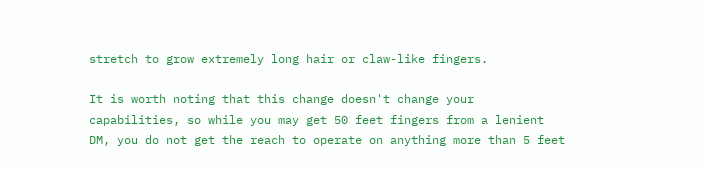stretch to grow extremely long hair or claw-like fingers.

It is worth noting that this change doesn't change your capabilities, so while you may get 50 feet fingers from a lenient DM, you do not get the reach to operate on anything more than 5 feet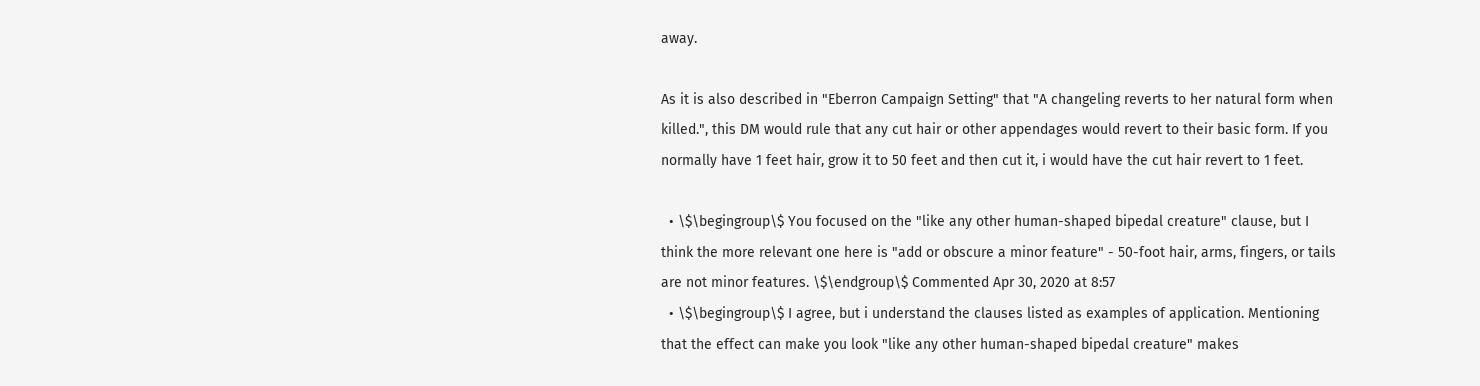away.

As it is also described in "Eberron Campaign Setting" that "A changeling reverts to her natural form when killed.", this DM would rule that any cut hair or other appendages would revert to their basic form. If you normally have 1 feet hair, grow it to 50 feet and then cut it, i would have the cut hair revert to 1 feet.

  • \$\begingroup\$ You focused on the "like any other human-shaped bipedal creature" clause, but I think the more relevant one here is "add or obscure a minor feature" - 50-foot hair, arms, fingers, or tails are not minor features. \$\endgroup\$ Commented Apr 30, 2020 at 8:57
  • \$\begingroup\$ I agree, but i understand the clauses listed as examples of application. Mentioning that the effect can make you look "like any other human-shaped bipedal creature" makes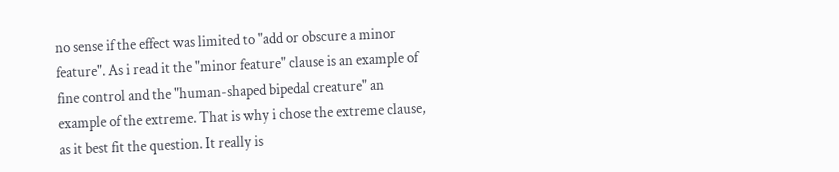no sense if the effect was limited to "add or obscure a minor feature". As i read it the "minor feature" clause is an example of fine control and the "human-shaped bipedal creature" an example of the extreme. That is why i chose the extreme clause, as it best fit the question. It really is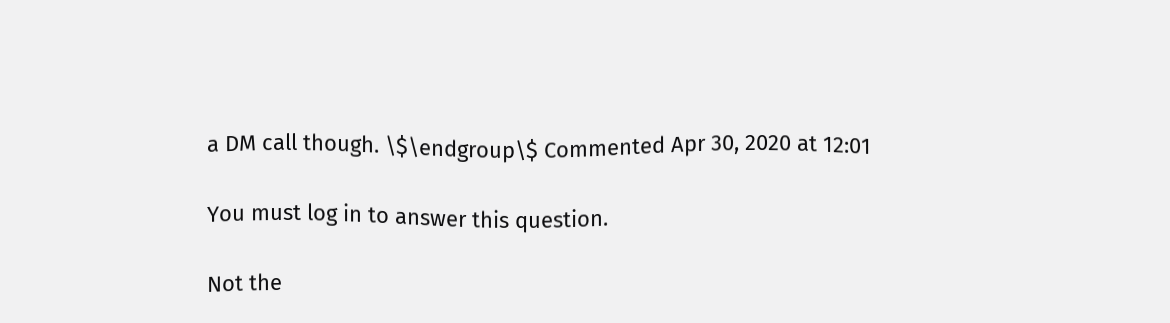a DM call though. \$\endgroup\$ Commented Apr 30, 2020 at 12:01

You must log in to answer this question.

Not the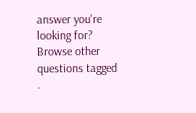answer you're looking for? Browse other questions tagged .